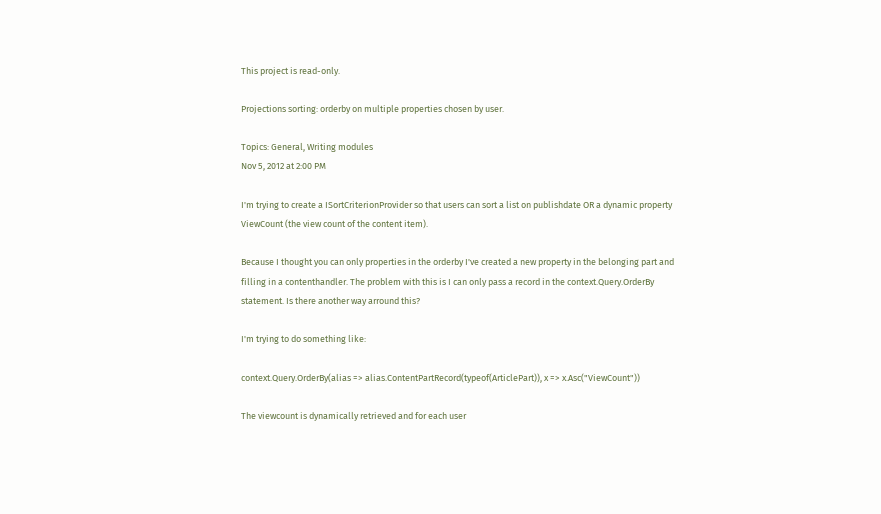This project is read-only.

Projections sorting: orderby on multiple properties chosen by user.

Topics: General, Writing modules
Nov 5, 2012 at 2:00 PM

I'm trying to create a ISortCriterionProvider so that users can sort a list on publishdate OR a dynamic property ViewCount (the view count of the content item).

Because I thought you can only properties in the orderby I've created a new property in the belonging part and filling in a contenthandler. The problem with this is I can only pass a record in the context.Query.OrderBy statement. Is there another way arround this?

I'm trying to do something like:

context.Query.OrderBy(alias => alias.ContentPartRecord(typeof(ArticlePart)), x => x.Asc("ViewCount"))

The viewcount is dynamically retrieved and for each user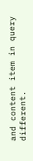and content item in query different.